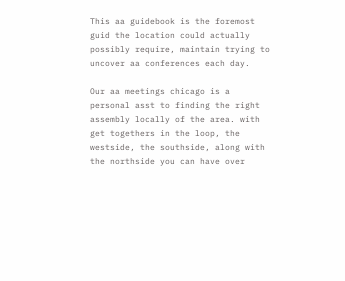This aa guidebook is the foremost guid the location could actually possibly require, maintain trying to uncover aa conferences each day.

Our aa meetings chicago is a personal asst to finding the right assembly locally of the area. with get togethers in the loop, the westside, the southside, along with the northside you can have over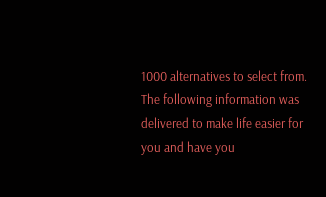1000 alternatives to select from. The following information was delivered to make life easier for you and have you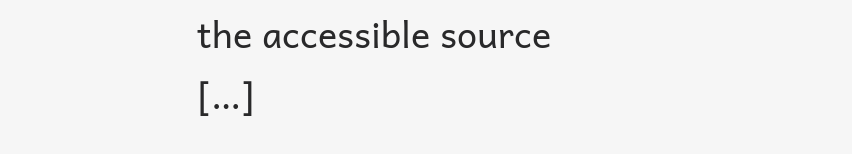the accessible source […]